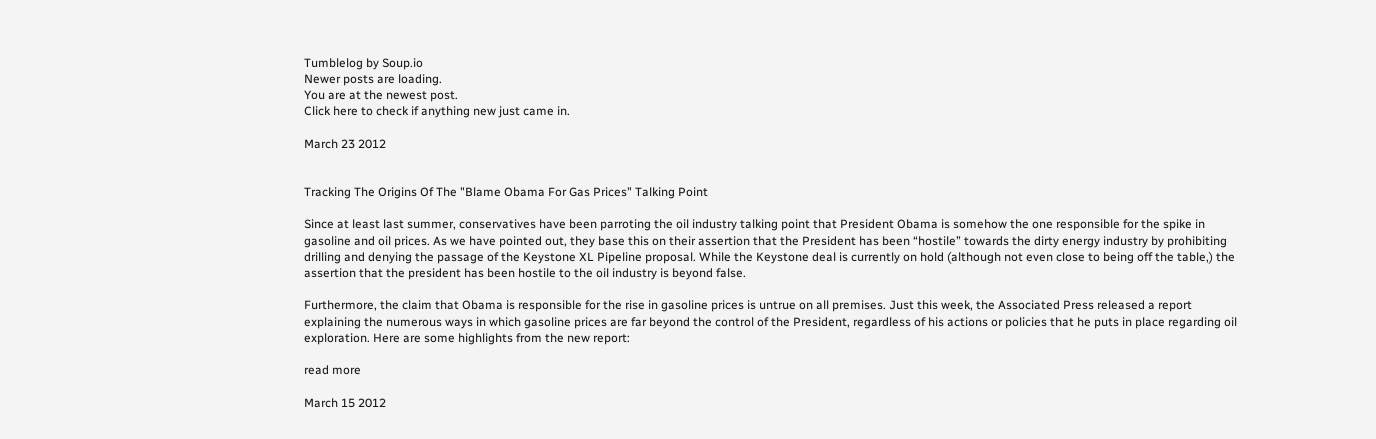Tumblelog by Soup.io
Newer posts are loading.
You are at the newest post.
Click here to check if anything new just came in.

March 23 2012


Tracking The Origins Of The "Blame Obama For Gas Prices" Talking Point

Since at least last summer, conservatives have been parroting the oil industry talking point that President Obama is somehow the one responsible for the spike in gasoline and oil prices. As we have pointed out, they base this on their assertion that the President has been “hostile” towards the dirty energy industry by prohibiting drilling and denying the passage of the Keystone XL Pipeline proposal. While the Keystone deal is currently on hold (although not even close to being off the table,) the assertion that the president has been hostile to the oil industry is beyond false.

Furthermore, the claim that Obama is responsible for the rise in gasoline prices is untrue on all premises. Just this week, the Associated Press released a report explaining the numerous ways in which gasoline prices are far beyond the control of the President, regardless of his actions or policies that he puts in place regarding oil exploration. Here are some highlights from the new report:

read more

March 15 2012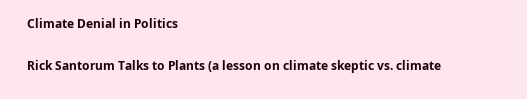Climate Denial in Politics

Rick Santorum Talks to Plants (a lesson on climate skeptic vs. climate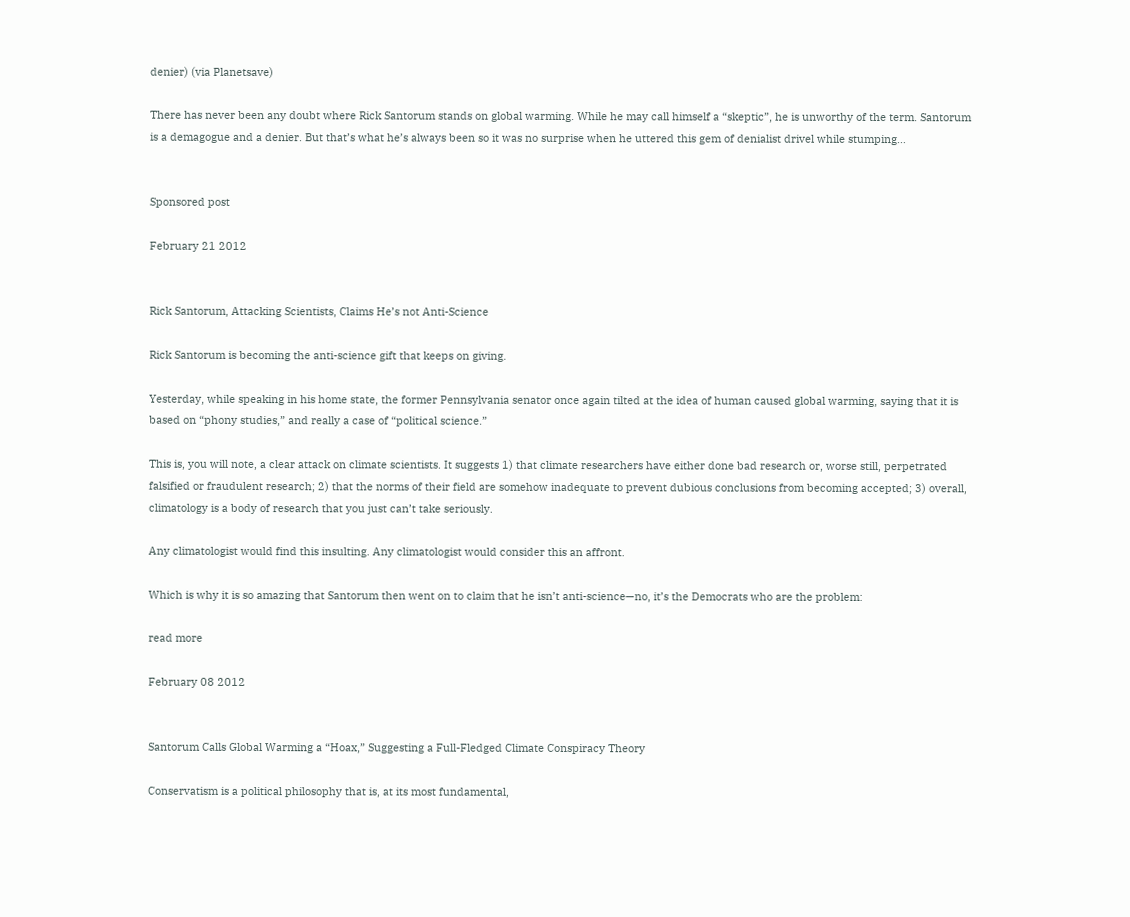denier) (via Planetsave)

There has never been any doubt where Rick Santorum stands on global warming. While he may call himself a “skeptic”, he is unworthy of the term. Santorum is a demagogue and a denier. But that’s what he’s always been so it was no surprise when he uttered this gem of denialist drivel while stumping…


Sponsored post

February 21 2012


Rick Santorum, Attacking Scientists, Claims He’s not Anti-Science

Rick Santorum is becoming the anti-science gift that keeps on giving.

Yesterday, while speaking in his home state, the former Pennsylvania senator once again tilted at the idea of human caused global warming, saying that it is based on “phony studies,” and really a case of “political science.”

This is, you will note, a clear attack on climate scientists. It suggests 1) that climate researchers have either done bad research or, worse still, perpetrated falsified or fraudulent research; 2) that the norms of their field are somehow inadequate to prevent dubious conclusions from becoming accepted; 3) overall, climatology is a body of research that you just can’t take seriously.

Any climatologist would find this insulting. Any climatologist would consider this an affront.

Which is why it is so amazing that Santorum then went on to claim that he isn’t anti-science—no, it’s the Democrats who are the problem:

read more

February 08 2012


Santorum Calls Global Warming a “Hoax,” Suggesting a Full-Fledged Climate Conspiracy Theory

Conservatism is a political philosophy that is, at its most fundamental,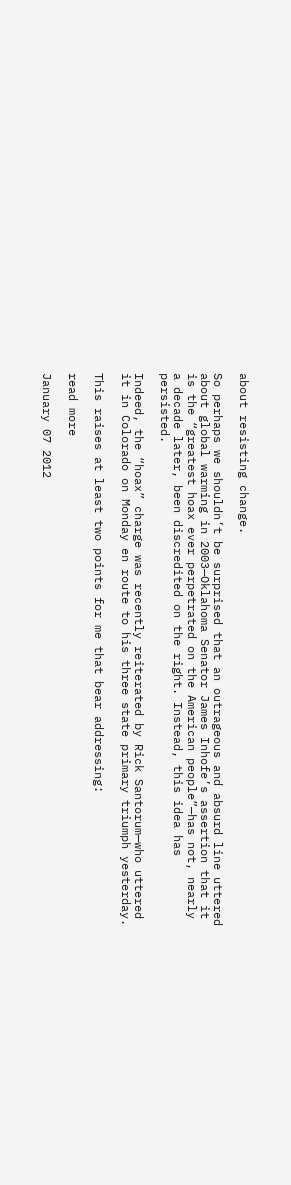about resisting change.

So perhaps we shouldn’t be surprised that an outrageous and absurd line uttered about global warming in 2003—Oklahoma Senator James Inhofe’s assertion that it is the “greatest hoax ever perpetrated on the American people”—has not, nearly a decade later, been discredited on the right. Instead, this idea has persisted.

Indeed, the “hoax” charge was recently reiterated by Rick Santorum—who uttered it in Colorado on Monday en route to his three state primary triumph yesterday.

This raises at least two points for me that bear addressing:

read more

January 07 2012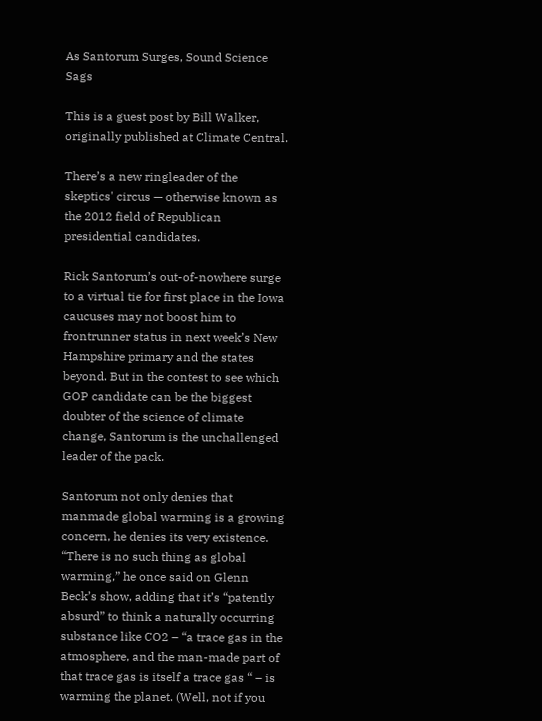As Santorum Surges, Sound Science Sags

This is a guest post by Bill Walker, originally published at Climate Central.

There’s a new ringleader of the skeptics' circus — otherwise known as the 2012 field of Republican presidential candidates.

Rick Santorum’s out-of-nowhere surge to a virtual tie for first place in the Iowa caucuses may not boost him to frontrunner status in next week’s New Hampshire primary and the states beyond. But in the contest to see which GOP candidate can be the biggest doubter of the science of climate change, Santorum is the unchallenged leader of the pack.

Santorum not only denies that manmade global warming is a growing concern, he denies its very existence. “There is no such thing as global warming,” he once said on Glenn Beck’s show, adding that it’s “patently absurd” to think a naturally occurring substance like CO2 – “a trace gas in the atmosphere, and the man-made part of that trace gas is itself a trace gas “ – is warming the planet. (Well, not if you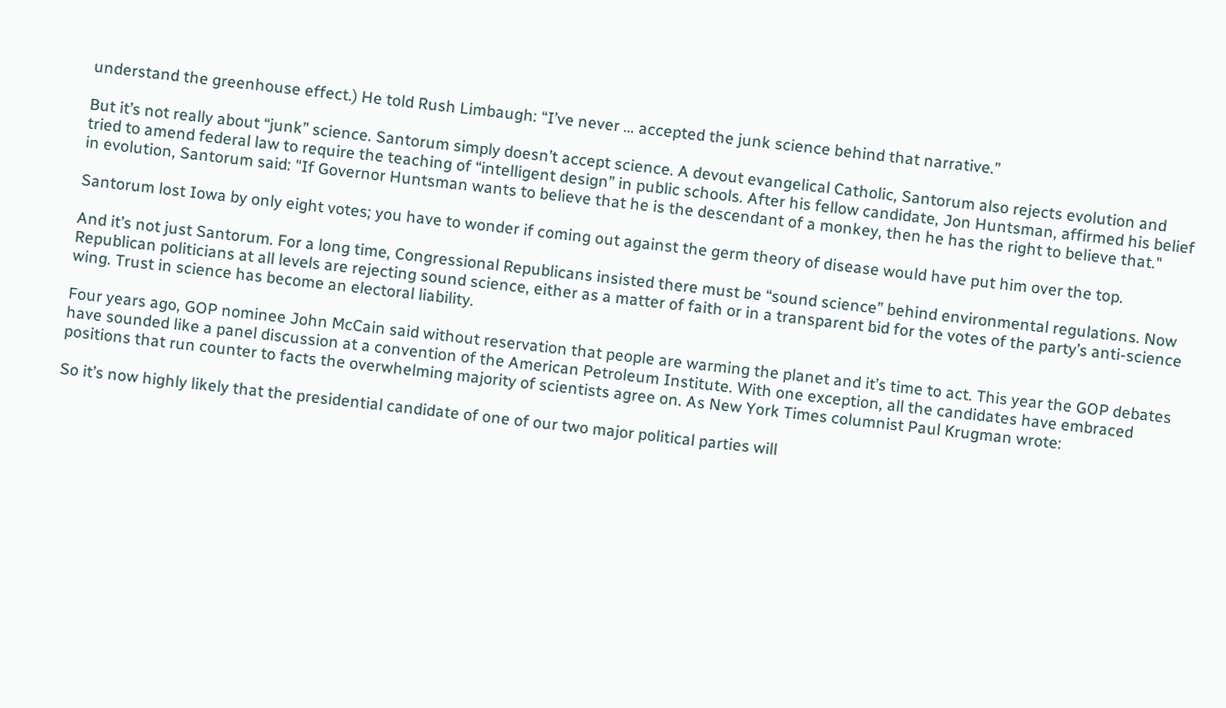understand the greenhouse effect.) He told Rush Limbaugh: “I’ve never … accepted the junk science behind that narrative.”

But it’s not really about “junk” science. Santorum simply doesn’t accept science. A devout evangelical Catholic, Santorum also rejects evolution and tried to amend federal law to require the teaching of “intelligent design” in public schools. After his fellow candidate, Jon Huntsman, affirmed his belief in evolution, Santorum said: "If Governor Huntsman wants to believe that he is the descendant of a monkey, then he has the right to believe that."

Santorum lost Iowa by only eight votes; you have to wonder if coming out against the germ theory of disease would have put him over the top.

And it’s not just Santorum. For a long time, Congressional Republicans insisted there must be “sound science” behind environmental regulations. Now Republican politicians at all levels are rejecting sound science, either as a matter of faith or in a transparent bid for the votes of the party’s anti-science wing. Trust in science has become an electoral liability.

Four years ago, GOP nominee John McCain said without reservation that people are warming the planet and it’s time to act. This year the GOP debates have sounded like a panel discussion at a convention of the American Petroleum Institute. With one exception, all the candidates have embraced positions that run counter to facts the overwhelming majority of scientists agree on. As New York Times columnist Paul Krugman wrote:

So it’s now highly likely that the presidential candidate of one of our two major political parties will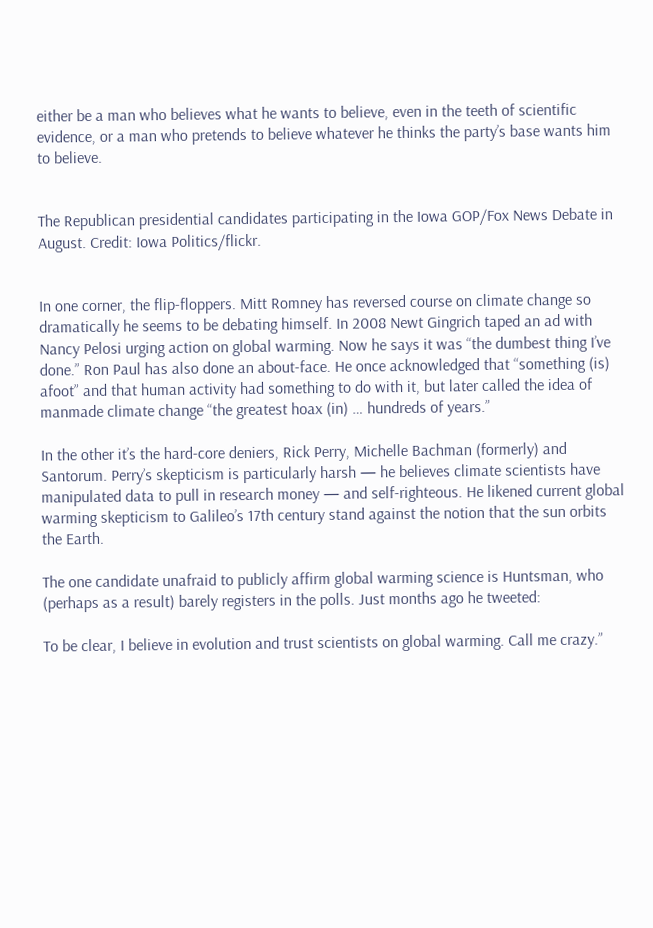either be a man who believes what he wants to believe, even in the teeth of scientific evidence, or a man who pretends to believe whatever he thinks the party’s base wants him to believe.


The Republican presidential candidates participating in the Iowa GOP/Fox News Debate in August. Credit: Iowa Politics/flickr.


In one corner, the flip-floppers. Mitt Romney has reversed course on climate change so dramatically he seems to be debating himself. In 2008 Newt Gingrich taped an ad with Nancy Pelosi urging action on global warming. Now he says it was “the dumbest thing I’ve done.” Ron Paul has also done an about-face. He once acknowledged that “something (is) afoot” and that human activity had something to do with it, but later called the idea of manmade climate change “the greatest hoax (in) … hundreds of years.”

In the other it’s the hard-core deniers, Rick Perry, Michelle Bachman (formerly) and Santorum. Perry’s skepticism is particularly harsh — he believes climate scientists have manipulated data to pull in research money — and self-righteous. He likened current global warming skepticism to Galileo’s 17th century stand against the notion that the sun orbits the Earth.

The one candidate unafraid to publicly affirm global warming science is Huntsman, who (perhaps as a result) barely registers in the polls. Just months ago he tweeted:

To be clear, I believe in evolution and trust scientists on global warming. Call me crazy.”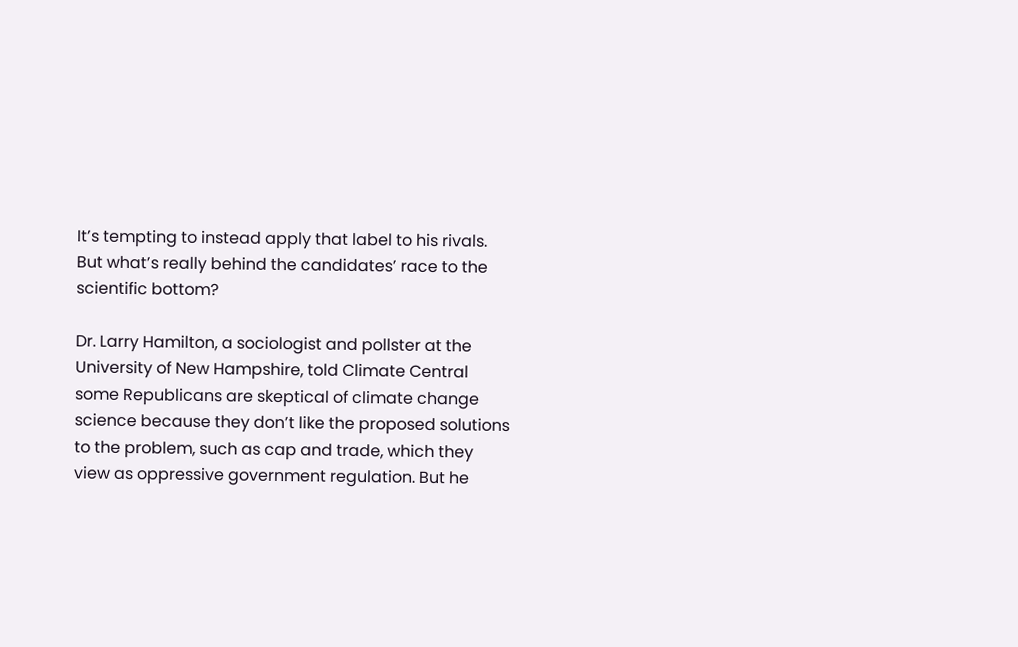It’s tempting to instead apply that label to his rivals. But what’s really behind the candidates’ race to the scientific bottom?

Dr. Larry Hamilton, a sociologist and pollster at the University of New Hampshire, told Climate Central some Republicans are skeptical of climate change science because they don’t like the proposed solutions to the problem, such as cap and trade, which they view as oppressive government regulation. But he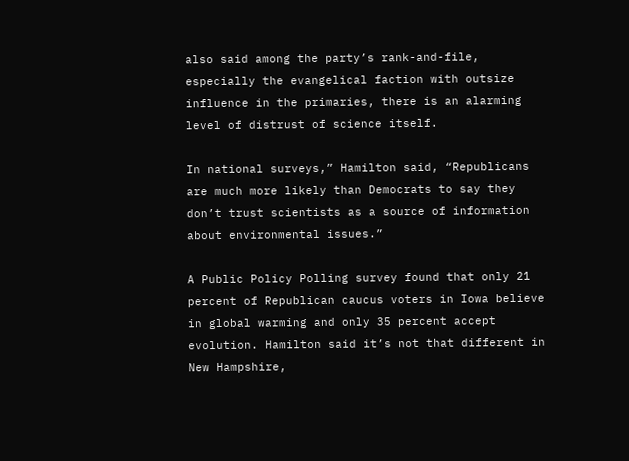also said among the party’s rank-and-file, especially the evangelical faction with outsize influence in the primaries, there is an alarming level of distrust of science itself.

In national surveys,” Hamilton said, “Republicans are much more likely than Democrats to say they don’t trust scientists as a source of information about environmental issues.”

A Public Policy Polling survey found that only 21 percent of Republican caucus voters in Iowa believe in global warming and only 35 percent accept evolution. Hamilton said it’s not that different in New Hampshire,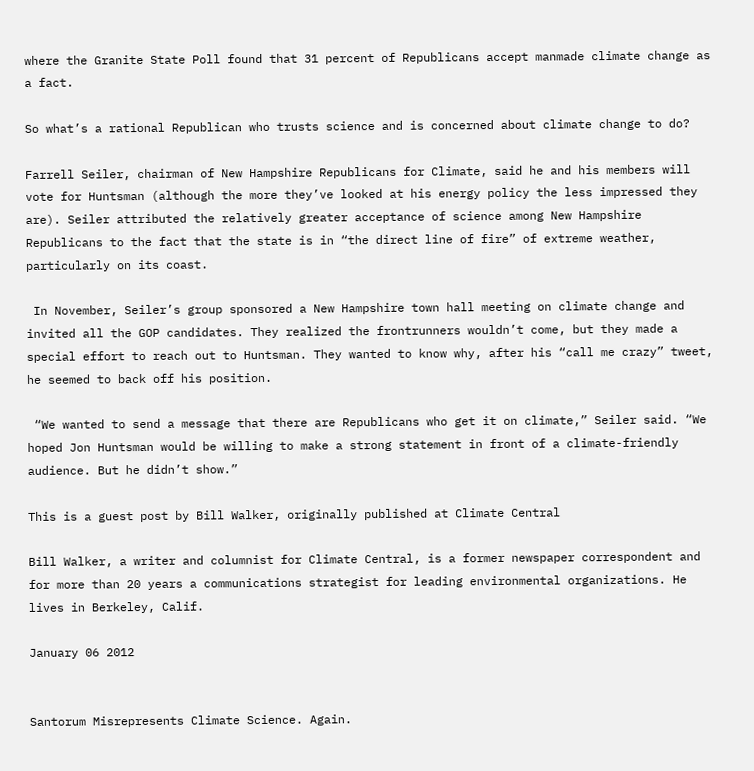where the Granite State Poll found that 31 percent of Republicans accept manmade climate change as a fact.

So what’s a rational Republican who trusts science and is concerned about climate change to do?

Farrell Seiler, chairman of New Hampshire Republicans for Climate, said he and his members will vote for Huntsman (although the more they’ve looked at his energy policy the less impressed they are). Seiler attributed the relatively greater acceptance of science among New Hampshire Republicans to the fact that the state is in “the direct line of fire” of extreme weather, particularly on its coast.

 In November, Seiler’s group sponsored a New Hampshire town hall meeting on climate change and invited all the GOP candidates. They realized the frontrunners wouldn’t come, but they made a special effort to reach out to Huntsman. They wanted to know why, after his “call me crazy” tweet, he seemed to back off his position.

 “We wanted to send a message that there are Republicans who get it on climate,” Seiler said. “We hoped Jon Huntsman would be willing to make a strong statement in front of a climate-friendly audience. But he didn’t show.”

This is a guest post by Bill Walker, originally published at Climate Central

Bill Walker, a writer and columnist for Climate Central, is a former newspaper correspondent and for more than 20 years a communications strategist for leading environmental organizations. He lives in Berkeley, Calif.

January 06 2012


Santorum Misrepresents Climate Science. Again.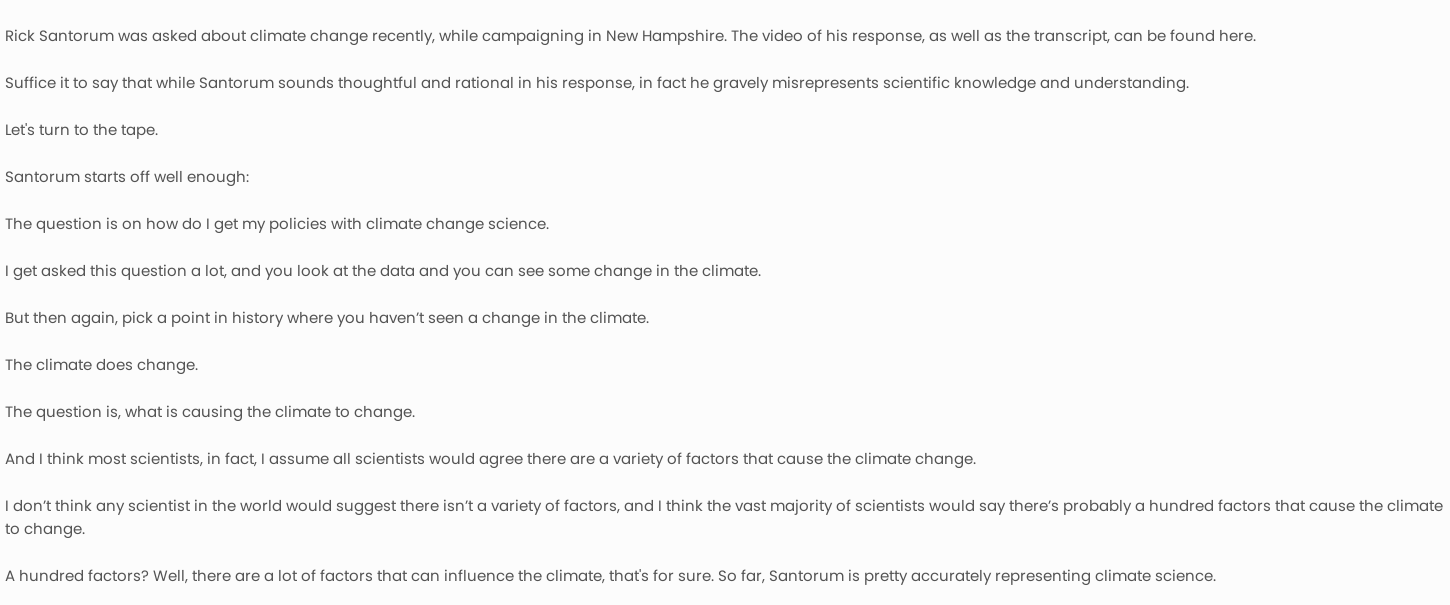Rick Santorum was asked about climate change recently, while campaigning in New Hampshire. The video of his response, as well as the transcript, can be found here.

Suffice it to say that while Santorum sounds thoughtful and rational in his response, in fact he gravely misrepresents scientific knowledge and understanding.

Let's turn to the tape.

Santorum starts off well enough:

The question is on how do I get my policies with climate change science.

I get asked this question a lot, and you look at the data and you can see some change in the climate.

But then again, pick a point in history where you haven’t seen a change in the climate.

The climate does change.

The question is, what is causing the climate to change.

And I think most scientists, in fact, I assume all scientists would agree there are a variety of factors that cause the climate change.

I don’t think any scientist in the world would suggest there isn’t a variety of factors, and I think the vast majority of scientists would say there’s probably a hundred factors that cause the climate to change.

A hundred factors? Well, there are a lot of factors that can influence the climate, that's for sure. So far, Santorum is pretty accurately representing climate science.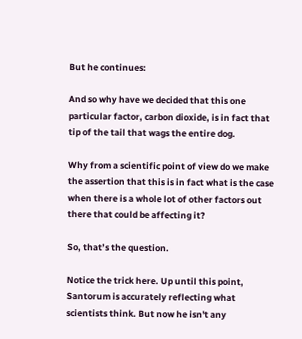But he continues:

And so why have we decided that this one particular factor, carbon dioxide, is in fact that tip of the tail that wags the entire dog.

Why from a scientific point of view do we make the assertion that this is in fact what is the case when there is a whole lot of other factors out there that could be affecting it?

So, that’s the question.

Notice the trick here. Up until this point, Santorum is accurately reflecting what scientists think. But now he isn't any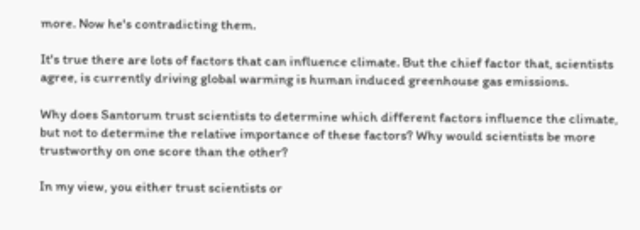more. Now he's contradicting them.

It's true there are lots of factors that can influence climate. But the chief factor that, scientists agree, is currently driving global warming is human induced greenhouse gas emissions.

Why does Santorum trust scientists to determine which different factors influence the climate, but not to determine the relative importance of these factors? Why would scientists be more trustworthy on one score than the other?

In my view, you either trust scientists or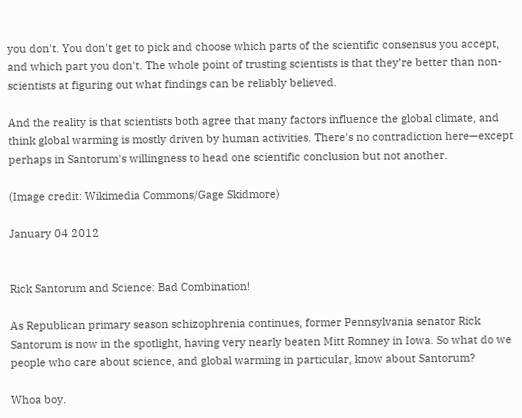you don't. You don't get to pick and choose which parts of the scientific consensus you accept, and which part you don't. The whole point of trusting scientists is that they’re better than non-scientists at figuring out what findings can be reliably believed.

And the reality is that scientists both agree that many factors influence the global climate, and think global warming is mostly driven by human activities. There's no contradiction here—except perhaps in Santorum's willingness to head one scientific conclusion but not another.

(Image credit: Wikimedia Commons/Gage Skidmore)

January 04 2012


Rick Santorum and Science: Bad Combination!

As Republican primary season schizophrenia continues, former Pennsylvania senator Rick Santorum is now in the spotlight, having very nearly beaten Mitt Romney in Iowa. So what do we people who care about science, and global warming in particular, know about Santorum?

Whoa boy.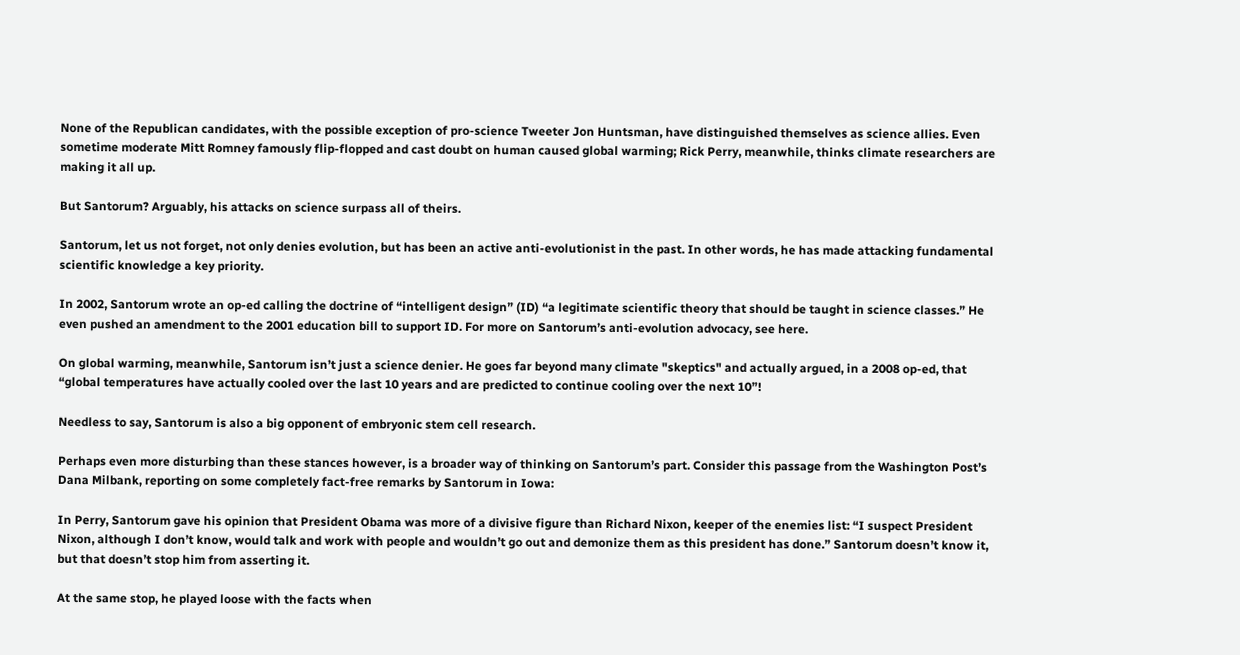None of the Republican candidates, with the possible exception of pro-science Tweeter Jon Huntsman, have distinguished themselves as science allies. Even sometime moderate Mitt Romney famously flip-flopped and cast doubt on human caused global warming; Rick Perry, meanwhile, thinks climate researchers are making it all up.

But Santorum? Arguably, his attacks on science surpass all of theirs.

Santorum, let us not forget, not only denies evolution, but has been an active anti-evolutionist in the past. In other words, he has made attacking fundamental scientific knowledge a key priority.

In 2002, Santorum wrote an op-ed calling the doctrine of “intelligent design” (ID) “a legitimate scientific theory that should be taught in science classes.” He even pushed an amendment to the 2001 education bill to support ID. For more on Santorum’s anti-evolution advocacy, see here.

On global warming, meanwhile, Santorum isn’t just a science denier. He goes far beyond many climate "skeptics" and actually argued, in a 2008 op-ed, that “global temperatures have actually cooled over the last 10 years and are predicted to continue cooling over the next 10”!

Needless to say, Santorum is also a big opponent of embryonic stem cell research.

Perhaps even more disturbing than these stances however, is a broader way of thinking on Santorum’s part. Consider this passage from the Washington Post’s Dana Milbank, reporting on some completely fact-free remarks by Santorum in Iowa:

In Perry, Santorum gave his opinion that President Obama was more of a divisive figure than Richard Nixon, keeper of the enemies list: “I suspect President Nixon, although I don’t know, would talk and work with people and wouldn’t go out and demonize them as this president has done.” Santorum doesn’t know it, but that doesn’t stop him from asserting it.

At the same stop, he played loose with the facts when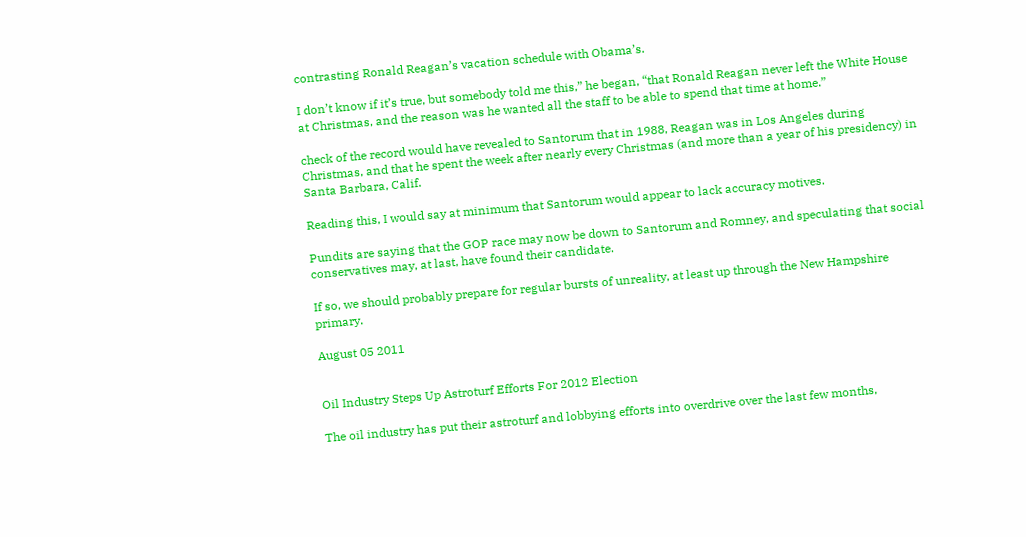contrasting Ronald Reagan’s vacation schedule with Obama’s.

I don’t know if it’s true, but somebody told me this,” he began, “that Ronald Reagan never left the White House at Christmas, and the reason was he wanted all the staff to be able to spend that time at home.”

check of the record would have revealed to Santorum that in 1988, Reagan was in Los Angeles during Christmas, and that he spent the week after nearly every Christmas (and more than a year of his presidency) in Santa Barbara, Calif.

Reading this, I would say at minimum that Santorum would appear to lack accuracy motives.

Pundits are saying that the GOP race may now be down to Santorum and Romney, and speculating that social conservatives may, at last, have found their candidate.

If so, we should probably prepare for regular bursts of unreality, at least up through the New Hampshire primary.

August 05 2011


Oil Industry Steps Up Astroturf Efforts For 2012 Election

The oil industry has put their astroturf and lobbying efforts into overdrive over the last few months,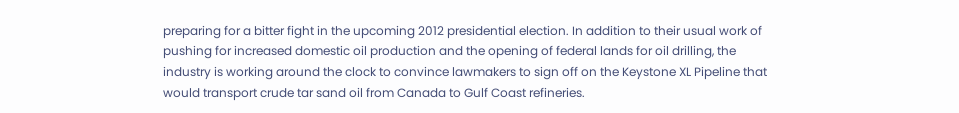preparing for a bitter fight in the upcoming 2012 presidential election. In addition to their usual work of pushing for increased domestic oil production and the opening of federal lands for oil drilling, the industry is working around the clock to convince lawmakers to sign off on the Keystone XL Pipeline that would transport crude tar sand oil from Canada to Gulf Coast refineries.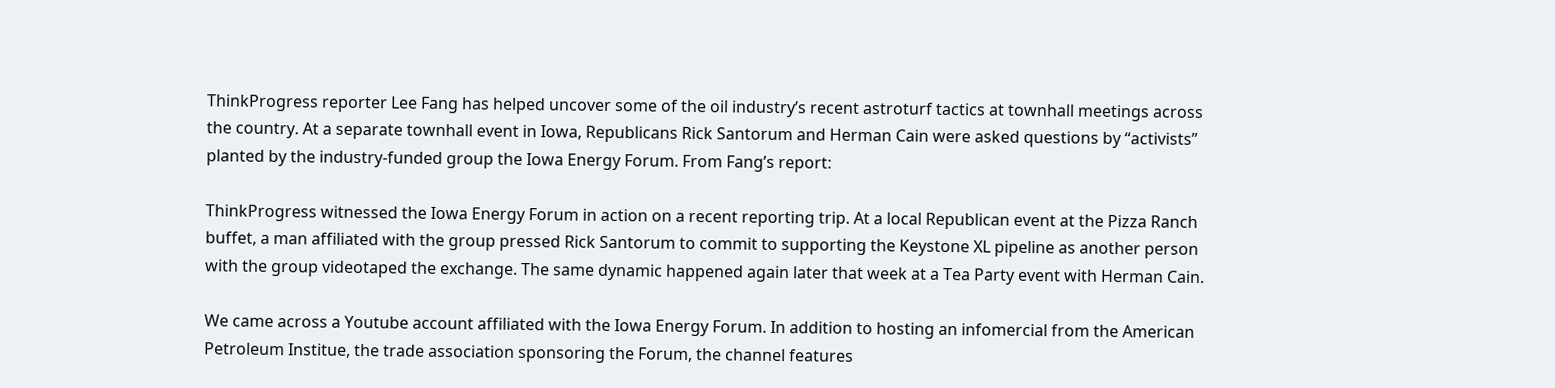ThinkProgress reporter Lee Fang has helped uncover some of the oil industry’s recent astroturf tactics at townhall meetings across the country. At a separate townhall event in Iowa, Republicans Rick Santorum and Herman Cain were asked questions by “activists” planted by the industry-funded group the Iowa Energy Forum. From Fang’s report:

ThinkProgress witnessed the Iowa Energy Forum in action on a recent reporting trip. At a local Republican event at the Pizza Ranch buffet, a man affiliated with the group pressed Rick Santorum to commit to supporting the Keystone XL pipeline as another person with the group videotaped the exchange. The same dynamic happened again later that week at a Tea Party event with Herman Cain.

We came across a Youtube account affiliated with the Iowa Energy Forum. In addition to hosting an infomercial from the American Petroleum Institue, the trade association sponsoring the Forum, the channel features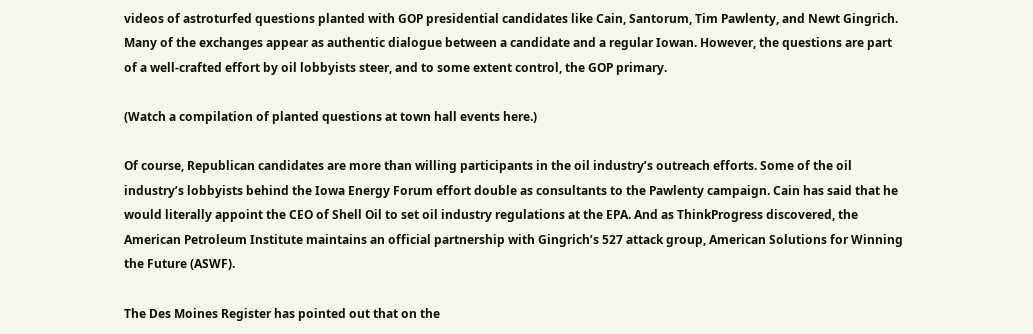videos of astroturfed questions planted with GOP presidential candidates like Cain, Santorum, Tim Pawlenty, and Newt Gingrich. Many of the exchanges appear as authentic dialogue between a candidate and a regular Iowan. However, the questions are part of a well-crafted effort by oil lobbyists steer, and to some extent control, the GOP primary.

(Watch a compilation of planted questions at town hall events here.)

Of course, Republican candidates are more than willing participants in the oil industry’s outreach efforts. Some of the oil industry’s lobbyists behind the Iowa Energy Forum effort double as consultants to the Pawlenty campaign. Cain has said that he would literally appoint the CEO of Shell Oil to set oil industry regulations at the EPA. And as ThinkProgress discovered, the American Petroleum Institute maintains an official partnership with Gingrich’s 527 attack group, American Solutions for Winning the Future (ASWF).

The Des Moines Register has pointed out that on the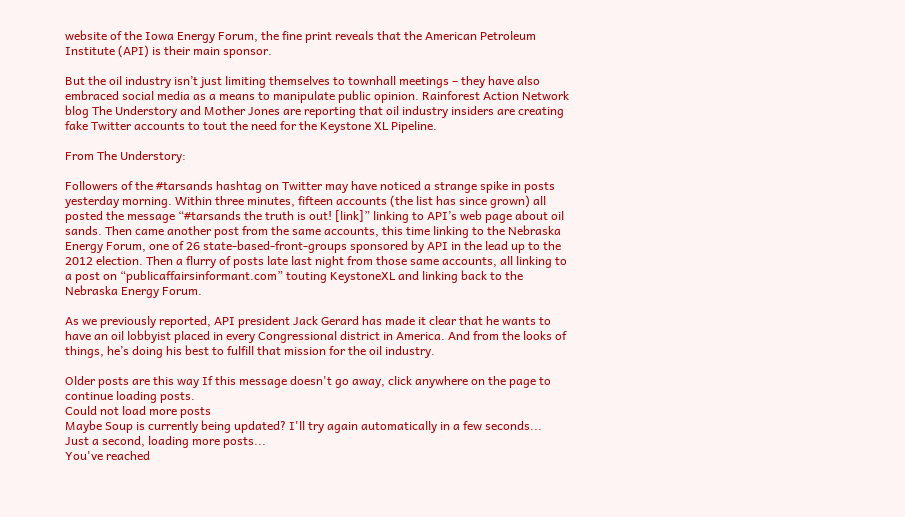website of the Iowa Energy Forum, the fine print reveals that the American Petroleum Institute (API) is their main sponsor.

But the oil industry isn’t just limiting themselves to townhall meetings – they have also embraced social media as a means to manipulate public opinion. Rainforest Action Network blog The Understory and Mother Jones are reporting that oil industry insiders are creating fake Twitter accounts to tout the need for the Keystone XL Pipeline.

From The Understory:

Followers of the #tarsands hashtag on Twitter may have noticed a strange spike in posts yesterday morning. Within three minutes, fifteen accounts (the list has since grown) all posted the message “#tarsands the truth is out! [link]” linking to API’s web page about oil sands. Then came another post from the same accounts, this time linking to the Nebraska Energy Forum, one of 26 state-based-front-groups sponsored by API in the lead up to the 2012 election. Then a flurry of posts late last night from those same accounts, all linking to a post on “publicaffairsinformant.com” touting KeystoneXL and linking back to the Nebraska Energy Forum.

As we previously reported, API president Jack Gerard has made it clear that he wants to have an oil lobbyist placed in every Congressional district in America. And from the looks of things, he’s doing his best to fulfill that mission for the oil industry.

Older posts are this way If this message doesn't go away, click anywhere on the page to continue loading posts.
Could not load more posts
Maybe Soup is currently being updated? I'll try again automatically in a few seconds...
Just a second, loading more posts...
You've reached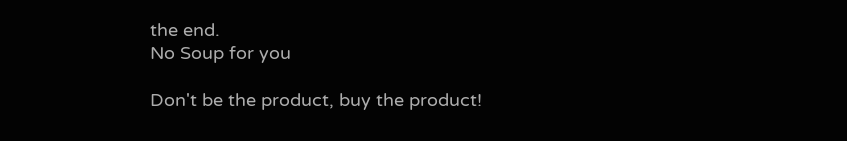the end.
No Soup for you

Don't be the product, buy the product!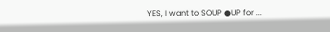YES, I want to SOUP ●UP for ...